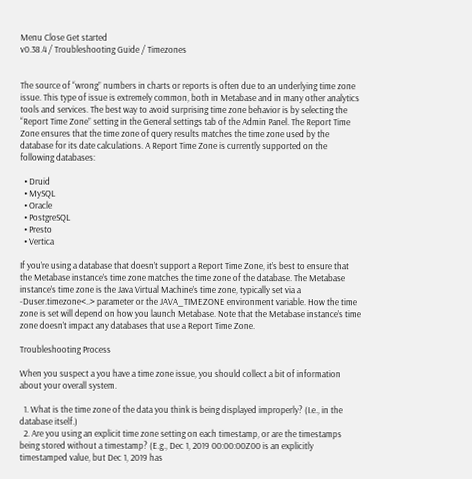Menu Close Get started
v0.38.4 / Troubleshooting Guide / Timezones


The source of “wrong” numbers in charts or reports is often due to an underlying time zone issue. This type of issue is extremely common, both in Metabase and in many other analytics tools and services. The best way to avoid surprising time zone behavior is by selecting the “Report Time Zone” setting in the General settings tab of the Admin Panel. The Report Time Zone ensures that the time zone of query results matches the time zone used by the database for its date calculations. A Report Time Zone is currently supported on the following databases:

  • Druid
  • MySQL
  • Oracle
  • PostgreSQL
  • Presto
  • Vertica

If you’re using a database that doesn’t support a Report Time Zone, it’s best to ensure that the Metabase instance’s time zone matches the time zone of the database. The Metabase instance’s time zone is the Java Virtual Machine’s time zone, typically set via a -Duser.timezone<..> parameter or the JAVA_TIMEZONE environment variable. How the time zone is set will depend on how you launch Metabase. Note that the Metabase instance’s time zone doesn’t impact any databases that use a Report Time Zone.

Troubleshooting Process

When you suspect a you have a time zone issue, you should collect a bit of information about your overall system.

  1. What is the time zone of the data you think is being displayed improperly? (I.e., in the database itself.)
  2. Are you using an explicit time zone setting on each timestamp, or are the timestamps being stored without a timestamp? (E.g., Dec 1, 2019 00:00:00Z00 is an explicitly timestamped value, but Dec 1, 2019 has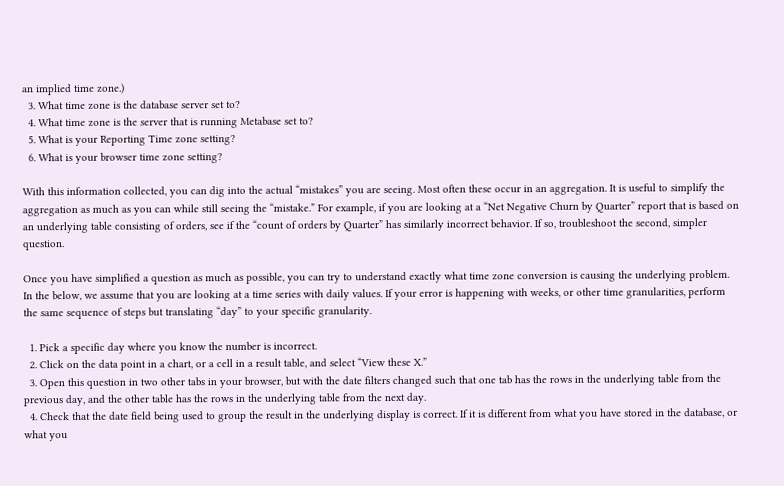an implied time zone.)
  3. What time zone is the database server set to?
  4. What time zone is the server that is running Metabase set to?
  5. What is your Reporting Time zone setting?
  6. What is your browser time zone setting?

With this information collected, you can dig into the actual “mistakes” you are seeing. Most often these occur in an aggregation. It is useful to simplify the aggregation as much as you can while still seeing the “mistake.” For example, if you are looking at a “Net Negative Churn by Quarter” report that is based on an underlying table consisting of orders, see if the “count of orders by Quarter” has similarly incorrect behavior. If so, troubleshoot the second, simpler question.

Once you have simplified a question as much as possible, you can try to understand exactly what time zone conversion is causing the underlying problem. In the below, we assume that you are looking at a time series with daily values. If your error is happening with weeks, or other time granularities, perform the same sequence of steps but translating “day” to your specific granularity.

  1. Pick a specific day where you know the number is incorrect.
  2. Click on the data point in a chart, or a cell in a result table, and select “View these X.”
  3. Open this question in two other tabs in your browser, but with the date filters changed such that one tab has the rows in the underlying table from the previous day, and the other table has the rows in the underlying table from the next day.
  4. Check that the date field being used to group the result in the underlying display is correct. If it is different from what you have stored in the database, or what you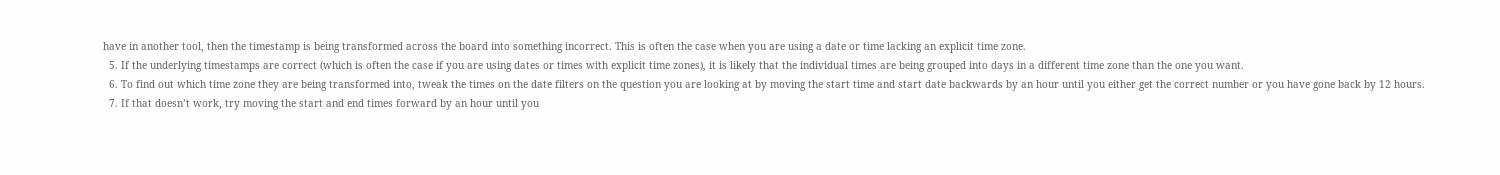have in another tool, then the timestamp is being transformed across the board into something incorrect. This is often the case when you are using a date or time lacking an explicit time zone.
  5. If the underlying timestamps are correct (which is often the case if you are using dates or times with explicit time zones), it is likely that the individual times are being grouped into days in a different time zone than the one you want.
  6. To find out which time zone they are being transformed into, tweak the times on the date filters on the question you are looking at by moving the start time and start date backwards by an hour until you either get the correct number or you have gone back by 12 hours.
  7. If that doesn’t work, try moving the start and end times forward by an hour until you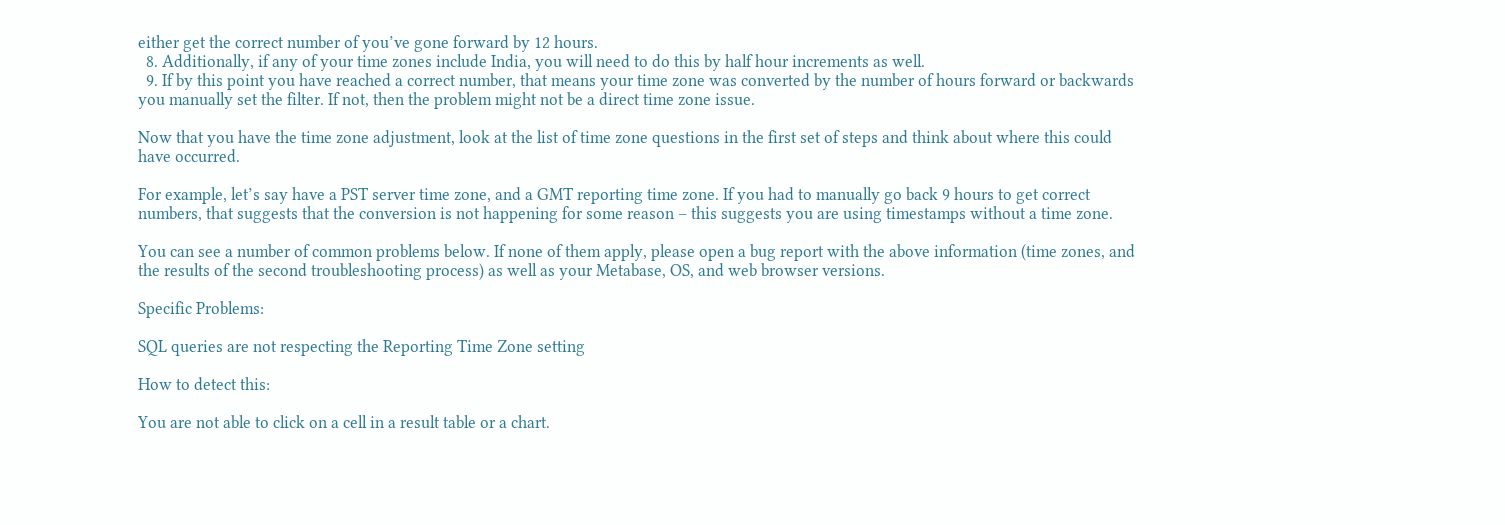either get the correct number of you’ve gone forward by 12 hours.
  8. Additionally, if any of your time zones include India, you will need to do this by half hour increments as well.
  9. If by this point you have reached a correct number, that means your time zone was converted by the number of hours forward or backwards you manually set the filter. If not, then the problem might not be a direct time zone issue.

Now that you have the time zone adjustment, look at the list of time zone questions in the first set of steps and think about where this could have occurred.

For example, let’s say have a PST server time zone, and a GMT reporting time zone. If you had to manually go back 9 hours to get correct numbers, that suggests that the conversion is not happening for some reason – this suggests you are using timestamps without a time zone.

You can see a number of common problems below. If none of them apply, please open a bug report with the above information (time zones, and the results of the second troubleshooting process) as well as your Metabase, OS, and web browser versions.

Specific Problems:

SQL queries are not respecting the Reporting Time Zone setting

How to detect this:

You are not able to click on a cell in a result table or a chart.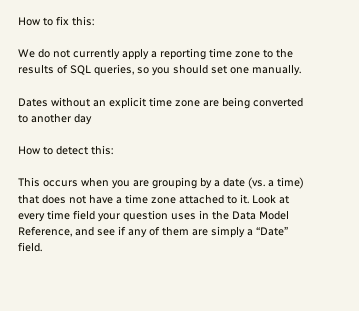How to fix this:

We do not currently apply a reporting time zone to the results of SQL queries, so you should set one manually.

Dates without an explicit time zone are being converted to another day

How to detect this:

This occurs when you are grouping by a date (vs. a time) that does not have a time zone attached to it. Look at every time field your question uses in the Data Model Reference, and see if any of them are simply a “Date” field.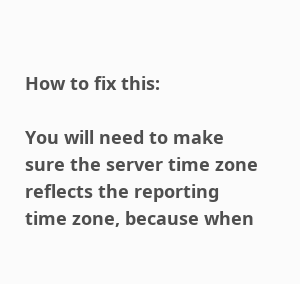How to fix this:

You will need to make sure the server time zone reflects the reporting time zone, because when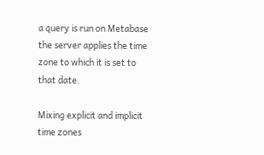a query is run on Metabase the server applies the time zone to which it is set to that date.

Mixing explicit and implicit time zones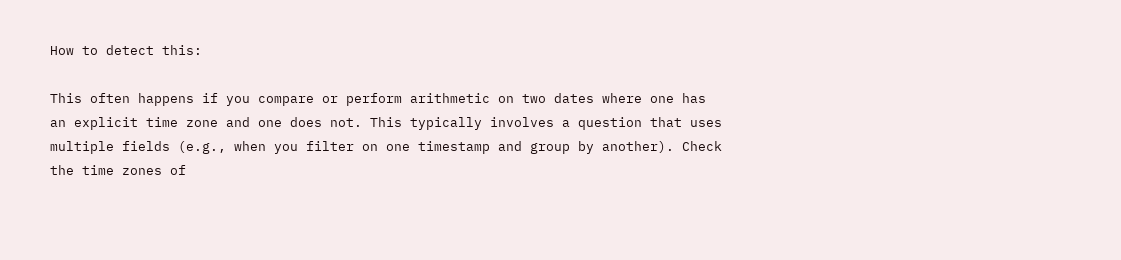How to detect this:

This often happens if you compare or perform arithmetic on two dates where one has an explicit time zone and one does not. This typically involves a question that uses multiple fields (e.g., when you filter on one timestamp and group by another). Check the time zones of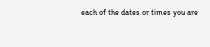each of the dates or times you are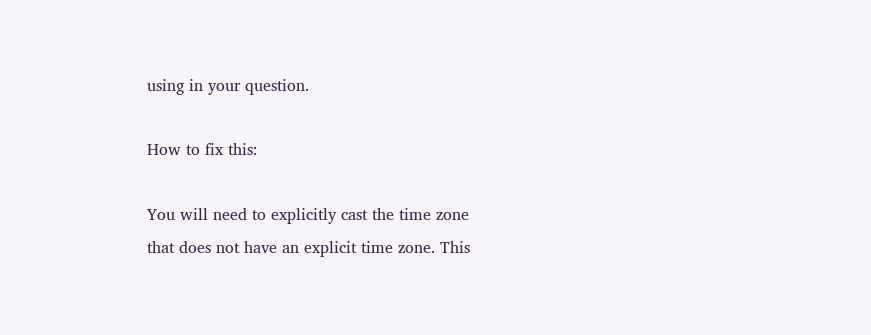using in your question.

How to fix this:

You will need to explicitly cast the time zone that does not have an explicit time zone. This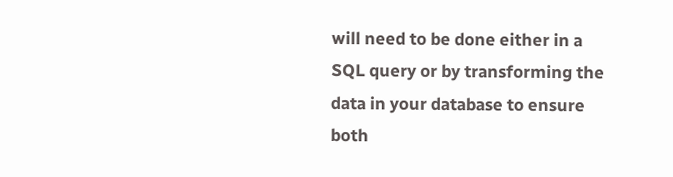will need to be done either in a SQL query or by transforming the data in your database to ensure both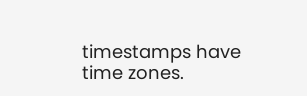timestamps have time zones.